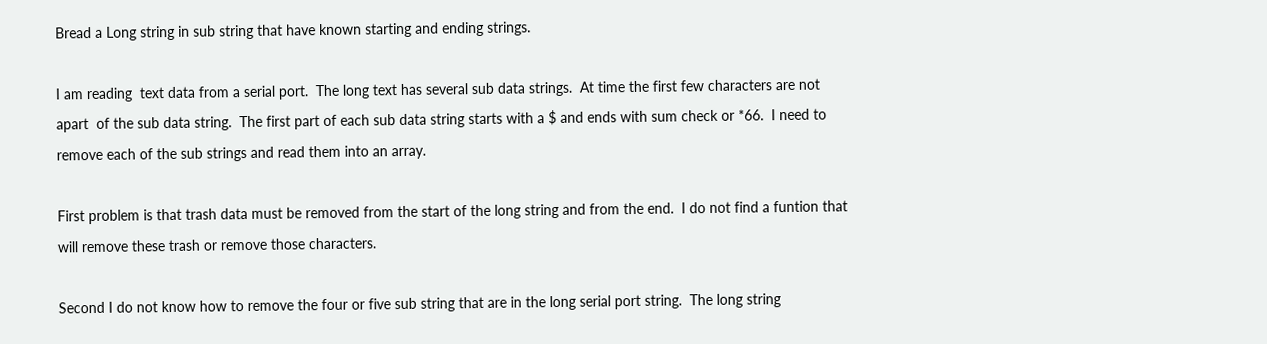Bread a Long string in sub string that have known starting and ending strings.

I am reading  text data from a serial port.  The long text has several sub data strings.  At time the first few characters are not apart  of the sub data string.  The first part of each sub data string starts with a $ and ends with sum check or *66.  I need to remove each of the sub strings and read them into an array.

First problem is that trash data must be removed from the start of the long string and from the end.  I do not find a funtion that will remove these trash or remove those characters.

Second I do not know how to remove the four or five sub string that are in the long serial port string.  The long string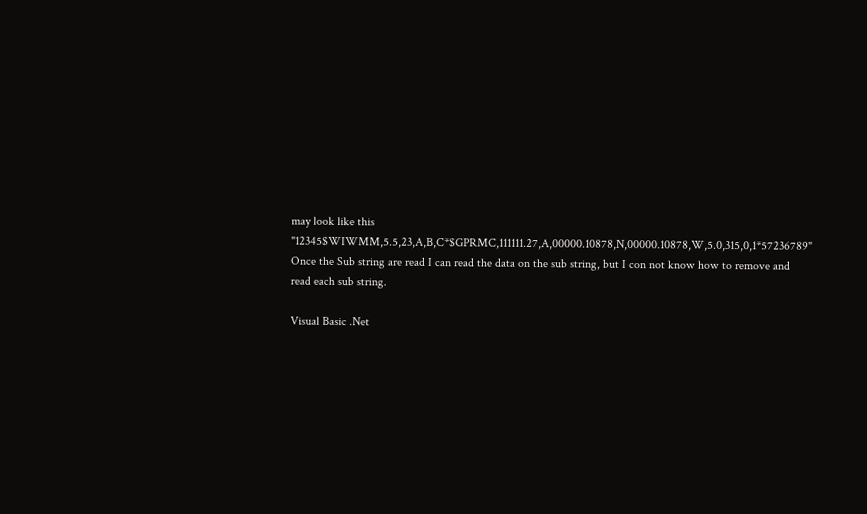may look like this "12345$WIWMM,5.5,23,A,B,C*$GPRMC,111111.27,A,00000.10878,N,00000.10878,W,5.0,315,0,1*57236789"
Once the Sub string are read I can read the data on the sub string, but I con not know how to remove and read each sub string.

Visual Basic .Net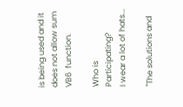is being used and it does not allow sum VB6  function.

Who is Participating?
I wear a lot of hats...

"The solutions and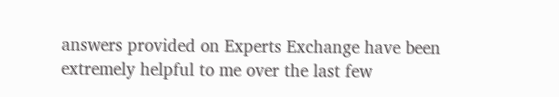answers provided on Experts Exchange have been extremely helpful to me over the last few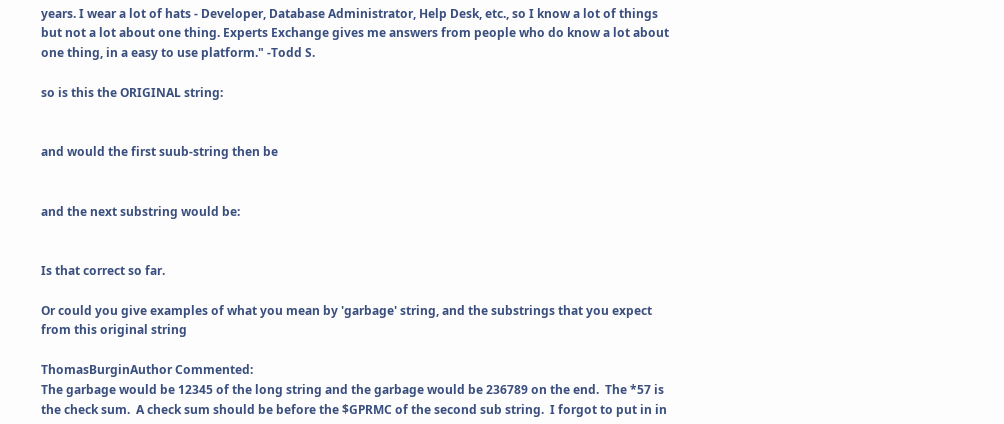years. I wear a lot of hats - Developer, Database Administrator, Help Desk, etc., so I know a lot of things but not a lot about one thing. Experts Exchange gives me answers from people who do know a lot about one thing, in a easy to use platform." -Todd S.

so is this the ORIGINAL string:


and would the first suub-string then be


and the next substring would be:


Is that correct so far.

Or could you give examples of what you mean by 'garbage' string, and the substrings that you expect from this original string

ThomasBurginAuthor Commented:
The garbage would be 12345 of the long string and the garbage would be 236789 on the end.  The *57 is the check sum.  A check sum should be before the $GPRMC of the second sub string.  I forgot to put in in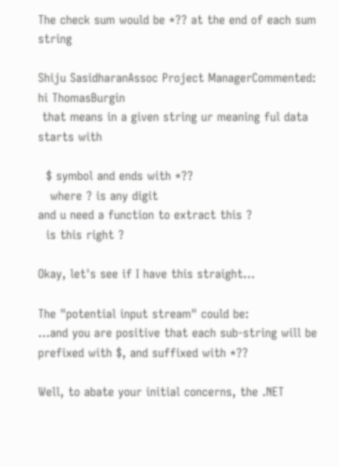The check sum would be *?? at the end of each sum string

Shiju SasidharanAssoc Project ManagerCommented:
hi ThomasBurgin
 that means in a given string ur meaning ful data starts with

  $ symbol and ends with *??
   where ? is any digit
and u need a function to extract this ?
  is this right ?

Okay, let's see if I have this straight...

The "potential input stream" could be:
...and you are positive that each sub-string will be prefixed with $, and suffixed with *??

Well, to abate your initial concerns, the .NET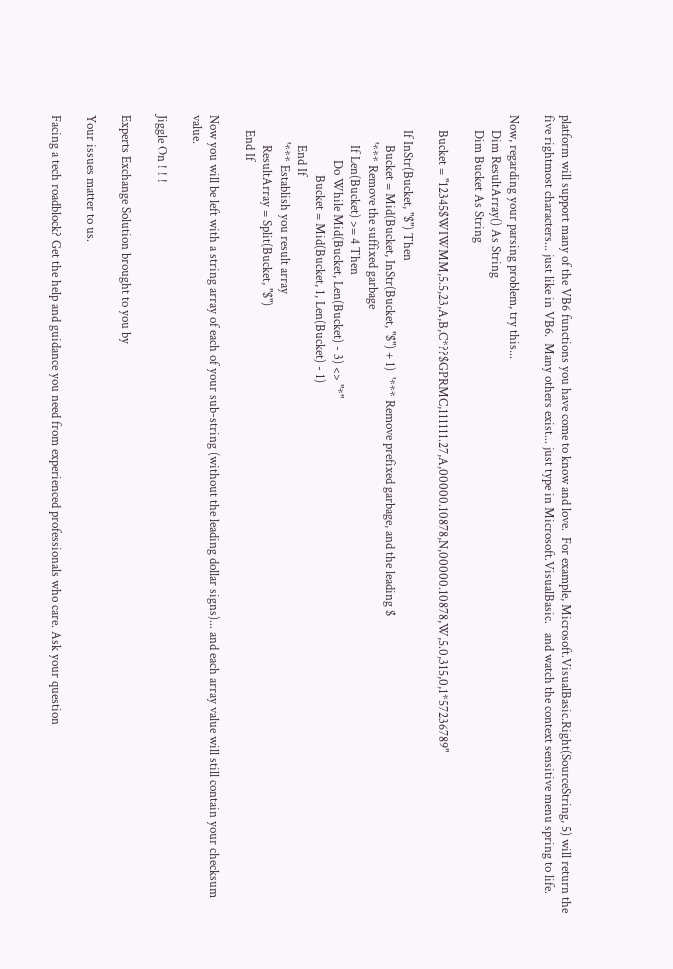platform will support many of the VB6 functions you have come to know and love.  For example, Microsoft.VisualBasic.Right(SourceString, 5) will return the five rightmost characters... just like in VB6.  Many others exist... just type in Microsoft.VisualBasic.   and watch the context sensitive menu spring to life.

Now, regarding your parsing problem, try this...
     Dim ResultArray() As String
     Dim Bucket As String

     Bucket = "12345$WIWMM,5.5,23,A,B,C*??$GPRMC,111111.27,A,00000.10878,N,00000.10878,W,5.0,315,0,1*57236789"

     If InStr(Bucket, "$") Then
          Bucket = Mid(Bucket, InStr(Bucket, "$") + 1)  '*** Remove prefixed garbage, and the leading $
         '*** Remove the suffixed garbage
          If Len(Bucket) >= 4 Then
               Do While Mid(Bucket, Len(Bucket) - 3) <> "*"
                    Bucket = Mid(Bucket, 1, Len(Bucket) - 1)
          End If
         '*** Establish you result array
          ResultArray = Split(Bucket, "$")
     End If

Now you will be left with a string array of each of your sub-string (without the leading dollar signs)... and each array value will still contain your checksum value.

Jiggle On ! ! !

Experts Exchange Solution brought to you by

Your issues matter to us.

Facing a tech roadblock? Get the help and guidance you need from experienced professionals who care. Ask your question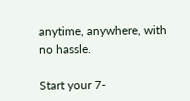anytime, anywhere, with no hassle.

Start your 7-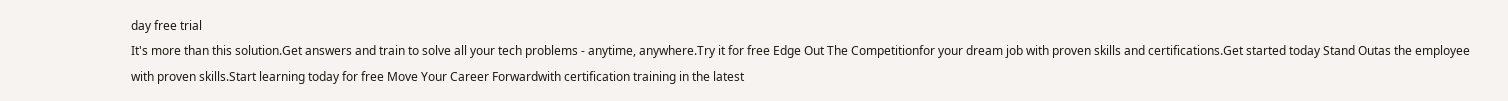day free trial
It's more than this solution.Get answers and train to solve all your tech problems - anytime, anywhere.Try it for free Edge Out The Competitionfor your dream job with proven skills and certifications.Get started today Stand Outas the employee with proven skills.Start learning today for free Move Your Career Forwardwith certification training in the latest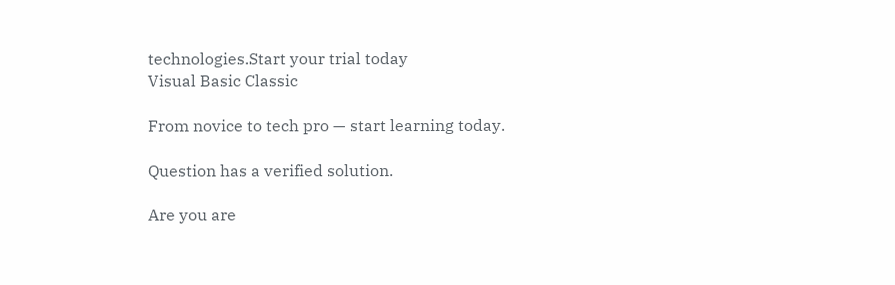technologies.Start your trial today
Visual Basic Classic

From novice to tech pro — start learning today.

Question has a verified solution.

Are you are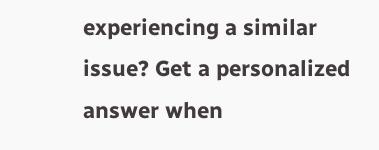experiencing a similar issue? Get a personalized answer when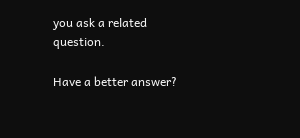you ask a related question.

Have a better answer?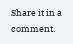Share it in a comment.